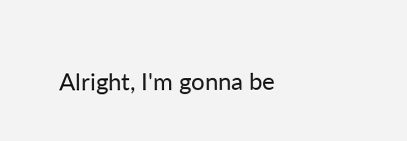Alright, I'm gonna be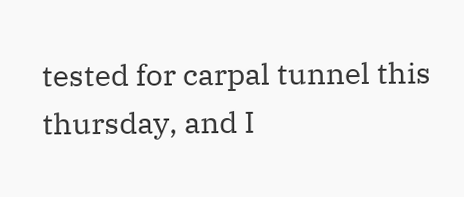tested for carpal tunnel this thursday, and I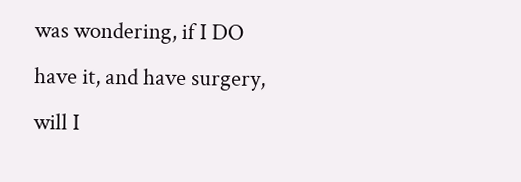was wondering, if I DO have it, and have surgery, will I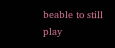beable to still play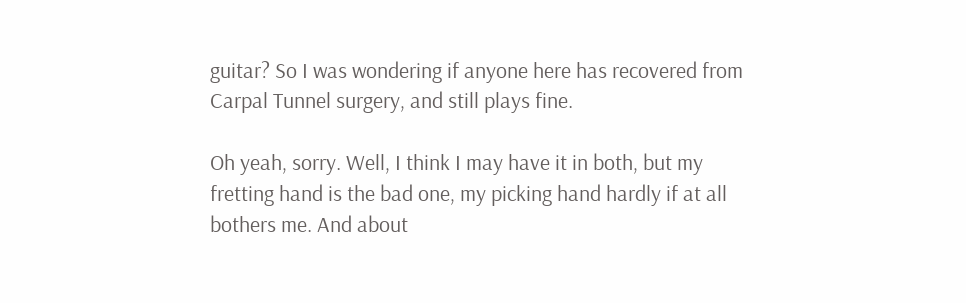guitar? So I was wondering if anyone here has recovered from Carpal Tunnel surgery, and still plays fine.

Oh yeah, sorry. Well, I think I may have it in both, but my fretting hand is the bad one, my picking hand hardly if at all bothers me. And about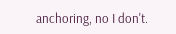anchoring, no I don't.